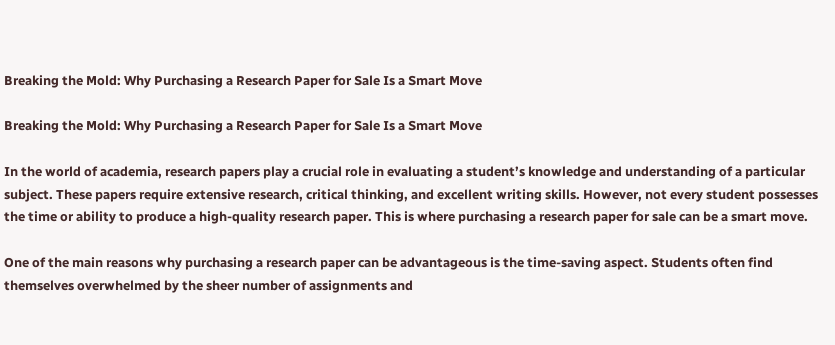Breaking the Mold: Why Purchasing a Research Paper for Sale Is a Smart Move

Breaking the Mold: Why Purchasing a Research Paper for Sale Is a Smart Move

In the world of academia, research papers play a crucial role in evaluating a student’s knowledge and understanding of a particular subject. These papers require extensive research, critical thinking, and excellent writing skills. However, not every student possesses the time or ability to produce a high-quality research paper. This is where purchasing a research paper for sale can be a smart move.

One of the main reasons why purchasing a research paper can be advantageous is the time-saving aspect. Students often find themselves overwhelmed by the sheer number of assignments and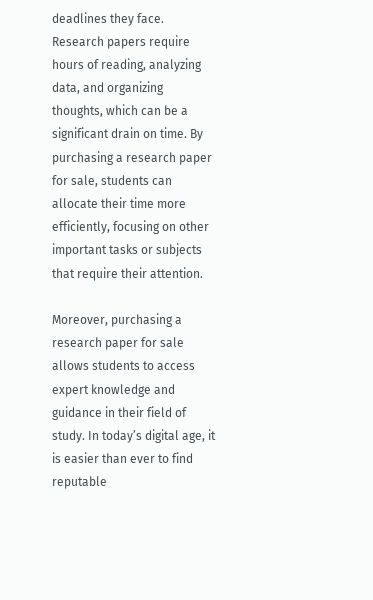deadlines they face. Research papers require hours of reading, analyzing data, and organizing thoughts, which can be a significant drain on time. By purchasing a research paper for sale, students can allocate their time more efficiently, focusing on other important tasks or subjects that require their attention.

Moreover, purchasing a research paper for sale allows students to access expert knowledge and guidance in their field of study. In today’s digital age, it is easier than ever to find reputable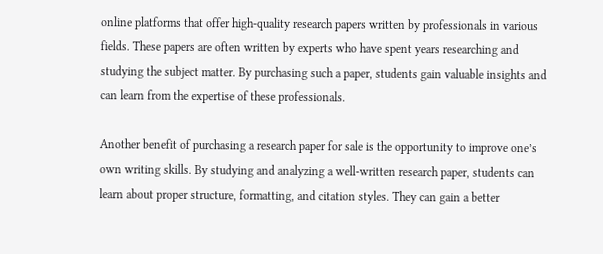online platforms that offer high-quality research papers written by professionals in various fields. These papers are often written by experts who have spent years researching and studying the subject matter. By purchasing such a paper, students gain valuable insights and can learn from the expertise of these professionals.

Another benefit of purchasing a research paper for sale is the opportunity to improve one’s own writing skills. By studying and analyzing a well-written research paper, students can learn about proper structure, formatting, and citation styles. They can gain a better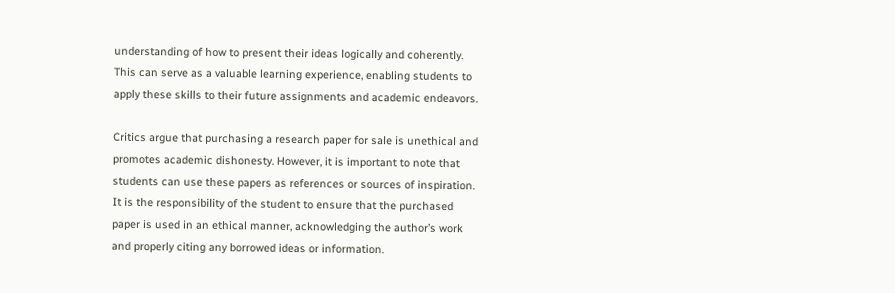understanding of how to present their ideas logically and coherently. This can serve as a valuable learning experience, enabling students to apply these skills to their future assignments and academic endeavors.

Critics argue that purchasing a research paper for sale is unethical and promotes academic dishonesty. However, it is important to note that students can use these papers as references or sources of inspiration. It is the responsibility of the student to ensure that the purchased paper is used in an ethical manner, acknowledging the author’s work and properly citing any borrowed ideas or information.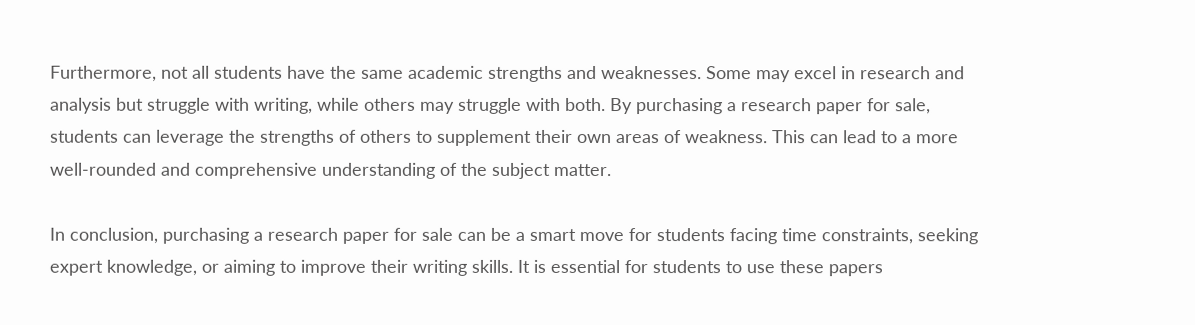Furthermore, not all students have the same academic strengths and weaknesses. Some may excel in research and analysis but struggle with writing, while others may struggle with both. By purchasing a research paper for sale, students can leverage the strengths of others to supplement their own areas of weakness. This can lead to a more well-rounded and comprehensive understanding of the subject matter.

In conclusion, purchasing a research paper for sale can be a smart move for students facing time constraints, seeking expert knowledge, or aiming to improve their writing skills. It is essential for students to use these papers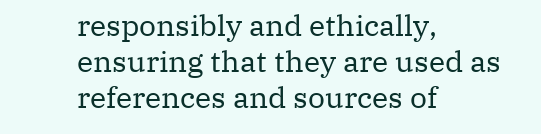responsibly and ethically, ensuring that they are used as references and sources of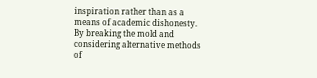inspiration rather than as a means of academic dishonesty. By breaking the mold and considering alternative methods of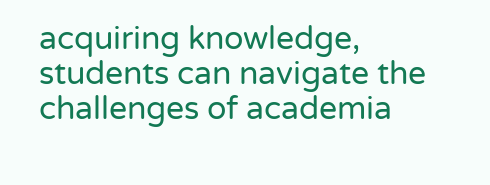acquiring knowledge, students can navigate the challenges of academia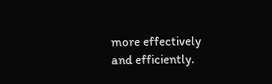more effectively and efficiently.